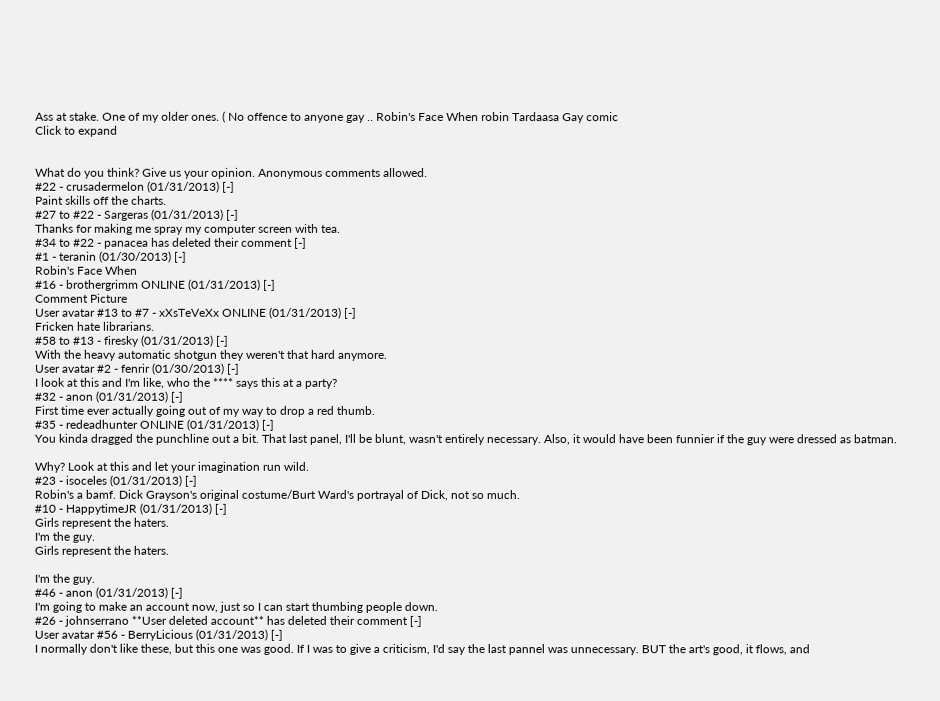Ass at stake. One of my older ones. ( No offence to anyone gay .. Robin's Face When robin Tardaasa Gay comic
Click to expand


What do you think? Give us your opinion. Anonymous comments allowed.
#22 - crusadermelon (01/31/2013) [-]
Paint skills off the charts.
#27 to #22 - Sargeras (01/31/2013) [-]
Thanks for making me spray my computer screen with tea.
#34 to #22 - panacea has deleted their comment [-]
#1 - teranin (01/30/2013) [-]
Robin's Face When
#16 - brothergrimm ONLINE (01/31/2013) [-]
Comment Picture
User avatar #13 to #7 - xXsTeVeXx ONLINE (01/31/2013) [-]
Fricken hate librarians.
#58 to #13 - firesky (01/31/2013) [-]
With the heavy automatic shotgun they weren't that hard anymore.
User avatar #2 - fenrir (01/30/2013) [-]
I look at this and I'm like, who the **** says this at a party?
#32 - anon (01/31/2013) [-]
First time ever actually going out of my way to drop a red thumb.
#35 - redeadhunter ONLINE (01/31/2013) [-]
You kinda dragged the punchline out a bit. That last panel, I'll be blunt, wasn't entirely necessary. Also, it would have been funnier if the guy were dressed as batman.

Why? Look at this and let your imagination run wild.
#23 - isoceles (01/31/2013) [-]
Robin's a bamf. Dick Grayson's original costume/Burt Ward's portrayal of Dick, not so much.
#10 - HappytimeJR (01/31/2013) [-]
Girls represent the haters.
I'm the guy.
Girls represent the haters.

I'm the guy.
#46 - anon (01/31/2013) [-]
I'm going to make an account now, just so I can start thumbing people down.
#26 - johnserrano **User deleted account** has deleted their comment [-]
User avatar #56 - BerryLicious (01/31/2013) [-]
I normally don't like these, but this one was good. If I was to give a criticism, I'd say the last pannel was unnecessary. BUT the art's good, it flows, and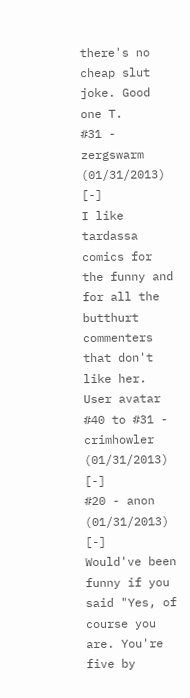there's no cheap slut joke. Good one T.
#31 - zergswarm (01/31/2013) [-]
I like tardassa comics for the funny and for all the butthurt commenters that don't like her.
User avatar #40 to #31 - crimhowler (01/31/2013) [-]
#20 - anon (01/31/2013) [-]
Would've been funny if you said "Yes, of course you are. You're five by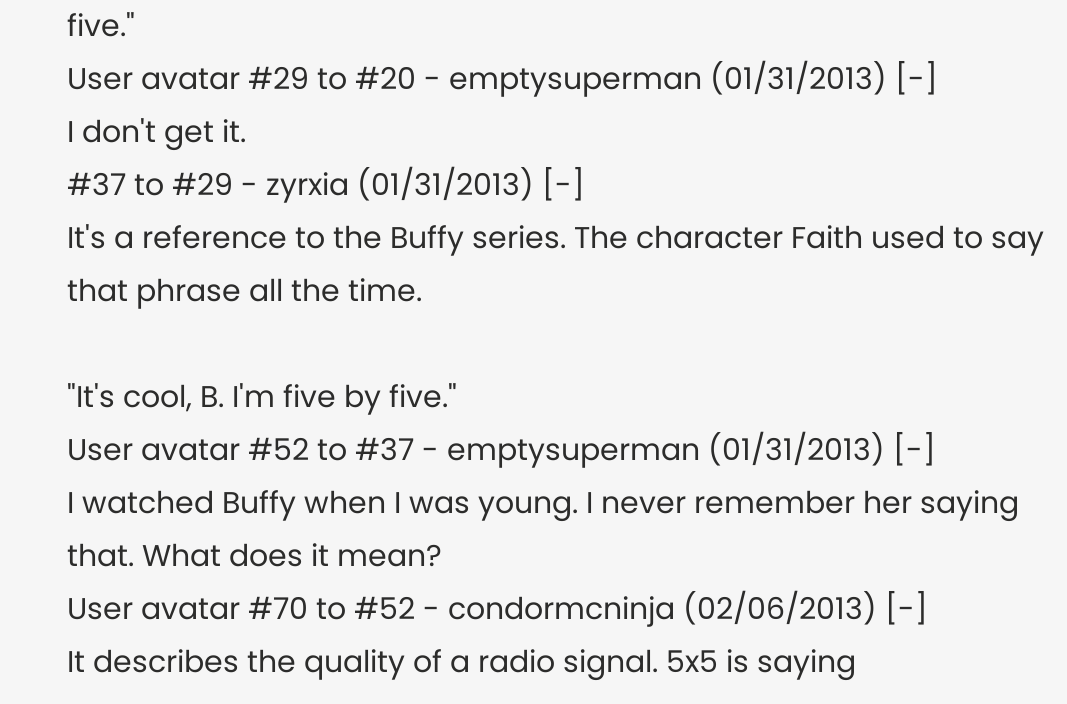five."
User avatar #29 to #20 - emptysuperman (01/31/2013) [-]
I don't get it.
#37 to #29 - zyrxia (01/31/2013) [-]
It's a reference to the Buffy series. The character Faith used to say that phrase all the time.

"It's cool, B. I'm five by five."
User avatar #52 to #37 - emptysuperman (01/31/2013) [-]
I watched Buffy when I was young. I never remember her saying that. What does it mean?
User avatar #70 to #52 - condormcninja (02/06/2013) [-]
It describes the quality of a radio signal. 5x5 is saying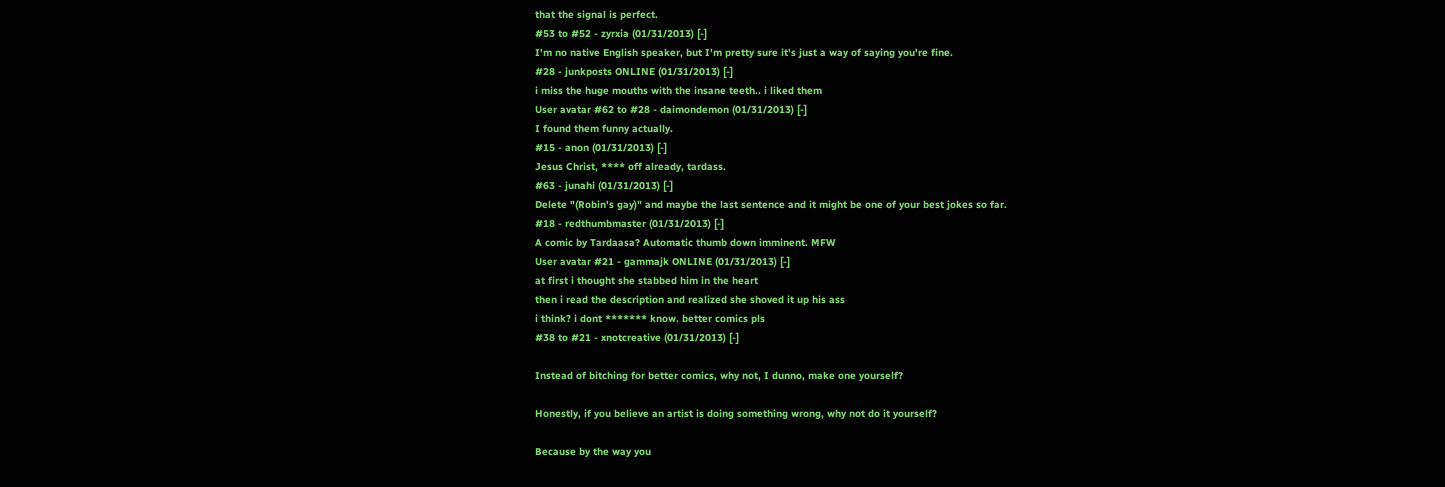that the signal is perfect.
#53 to #52 - zyrxia (01/31/2013) [-]
I'm no native English speaker, but I'm pretty sure it's just a way of saying you're fine.
#28 - junkposts ONLINE (01/31/2013) [-]
i miss the huge mouths with the insane teeth.. i liked them
User avatar #62 to #28 - daimondemon (01/31/2013) [-]
I found them funny actually.
#15 - anon (01/31/2013) [-]
Jesus Christ, **** off already, tardass.
#63 - junahi (01/31/2013) [-]
Delete "(Robin's gay)" and maybe the last sentence and it might be one of your best jokes so far.
#18 - redthumbmaster (01/31/2013) [-]
A comic by Tardaasa? Automatic thumb down imminent. MFW
User avatar #21 - gammajk ONLINE (01/31/2013) [-]
at first i thought she stabbed him in the heart
then i read the description and realized she shoved it up his ass
i think? i dont ******* know. better comics pls
#38 to #21 - xnotcreative (01/31/2013) [-]

Instead of bitching for better comics, why not, I dunno, make one yourself?

Honestly, if you believe an artist is doing something wrong, why not do it yourself?

Because by the way you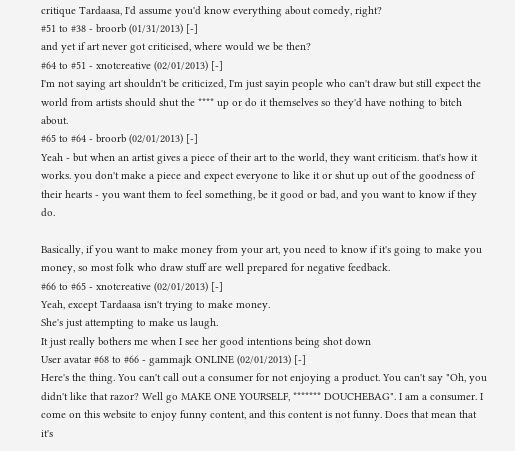critique Tardaasa, I'd assume you'd know everything about comedy, right?
#51 to #38 - broorb (01/31/2013) [-]
and yet if art never got criticised, where would we be then?
#64 to #51 - xnotcreative (02/01/2013) [-]
I'm not saying art shouldn't be criticized, I'm just sayin people who can't draw but still expect the world from artists should shut the **** up or do it themselves so they'd have nothing to bitch about.
#65 to #64 - broorb (02/01/2013) [-]
Yeah - but when an artist gives a piece of their art to the world, they want criticism. that's how it works. you don't make a piece and expect everyone to like it or shut up out of the goodness of their hearts - you want them to feel something, be it good or bad, and you want to know if they do.

Basically, if you want to make money from your art, you need to know if it's going to make you money, so most folk who draw stuff are well prepared for negative feedback.
#66 to #65 - xnotcreative (02/01/2013) [-]
Yeah, except Tardaasa isn't trying to make money.
She's just attempting to make us laugh.
It just really bothers me when I see her good intentions being shot down
User avatar #68 to #66 - gammajk ONLINE (02/01/2013) [-]
Here's the thing. You can't call out a consumer for not enjoying a product. You can't say "Oh, you didn't like that razor? Well go MAKE ONE YOURSELF, ******* DOUCHEBAG". I am a consumer. I come on this website to enjoy funny content, and this content is not funny. Does that mean that it's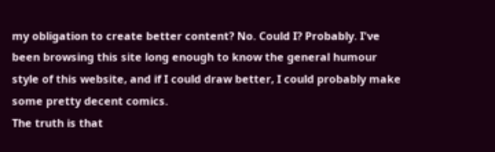my obligation to create better content? No. Could I? Probably. I've been browsing this site long enough to know the general humour style of this website, and if I could draw better, I could probably make some pretty decent comics.
The truth is that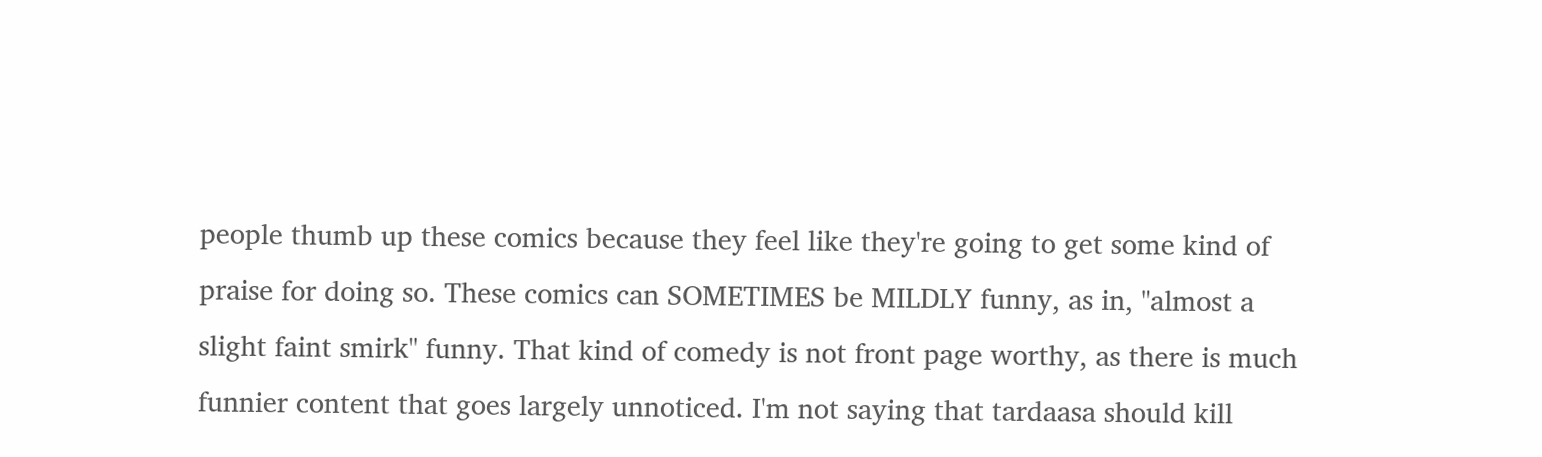people thumb up these comics because they feel like they're going to get some kind of praise for doing so. These comics can SOMETIMES be MILDLY funny, as in, "almost a slight faint smirk" funny. That kind of comedy is not front page worthy, as there is much funnier content that goes largely unnoticed. I'm not saying that tardaasa should kill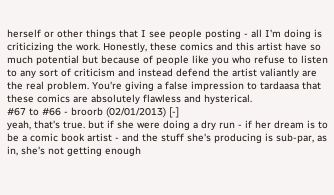herself or other things that I see people posting - all I'm doing is criticizing the work. Honestly, these comics and this artist have so much potential but because of people like you who refuse to listen to any sort of criticism and instead defend the artist valiantly are the real problem. You're giving a false impression to tardaasa that these comics are absolutely flawless and hysterical.
#67 to #66 - broorb (02/01/2013) [-]
yeah, that's true. but if she were doing a dry run - if her dream is to be a comic book artist - and the stuff she's producing is sub-par, as in, she's not getting enough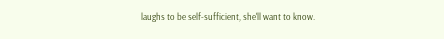laughs to be self-sufficient, she'll want to know.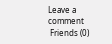Leave a comment
 Friends (0)